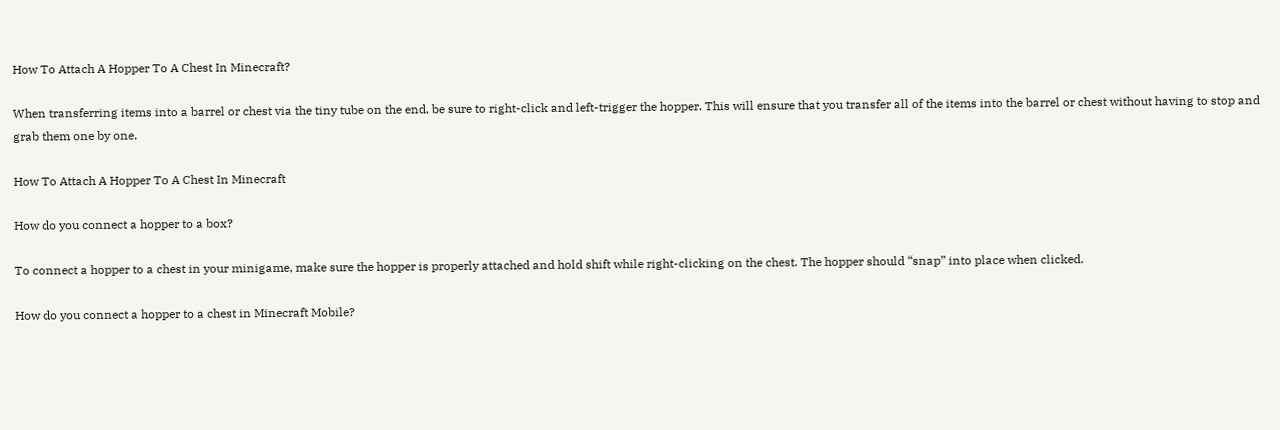How To Attach A Hopper To A Chest In Minecraft?

When transferring items into a barrel or chest via the tiny tube on the end, be sure to right-click and left-trigger the hopper. This will ensure that you transfer all of the items into the barrel or chest without having to stop and grab them one by one.

How To Attach A Hopper To A Chest In Minecraft

How do you connect a hopper to a box?

To connect a hopper to a chest in your minigame, make sure the hopper is properly attached and hold shift while right-clicking on the chest. The hopper should “snap” into place when clicked.

How do you connect a hopper to a chest in Minecraft Mobile?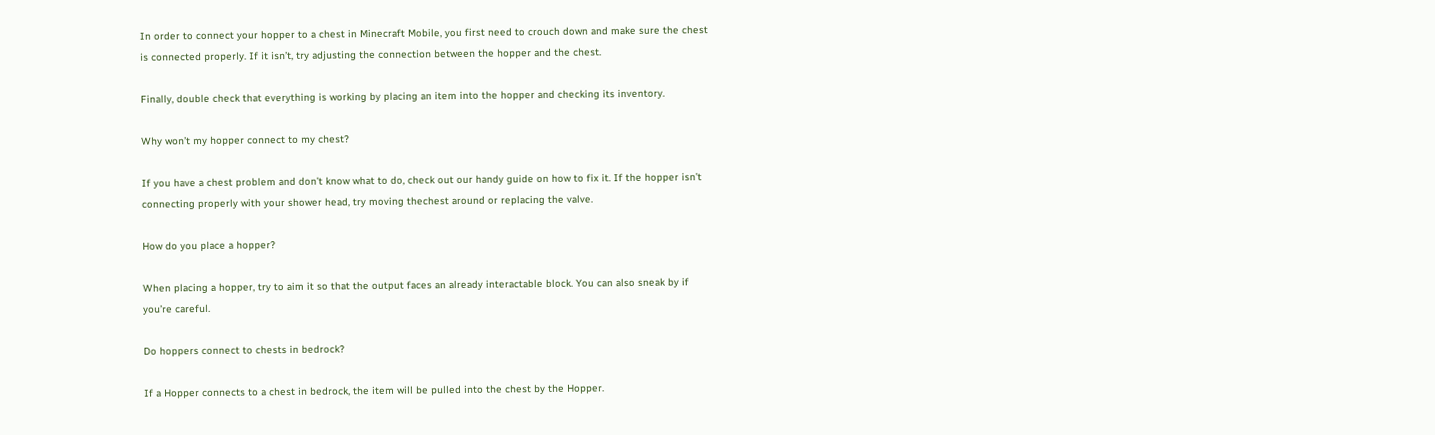In order to connect your hopper to a chest in Minecraft Mobile, you first need to crouch down and make sure the chest is connected properly. If it isn’t, try adjusting the connection between the hopper and the chest.

Finally, double check that everything is working by placing an item into the hopper and checking its inventory.

Why won’t my hopper connect to my chest?

If you have a chest problem and don’t know what to do, check out our handy guide on how to fix it. If the hopper isn’t connecting properly with your shower head, try moving thechest around or replacing the valve.

How do you place a hopper?

When placing a hopper, try to aim it so that the output faces an already interactable block. You can also sneak by if you’re careful.

Do hoppers connect to chests in bedrock?

If a Hopper connects to a chest in bedrock, the item will be pulled into the chest by the Hopper.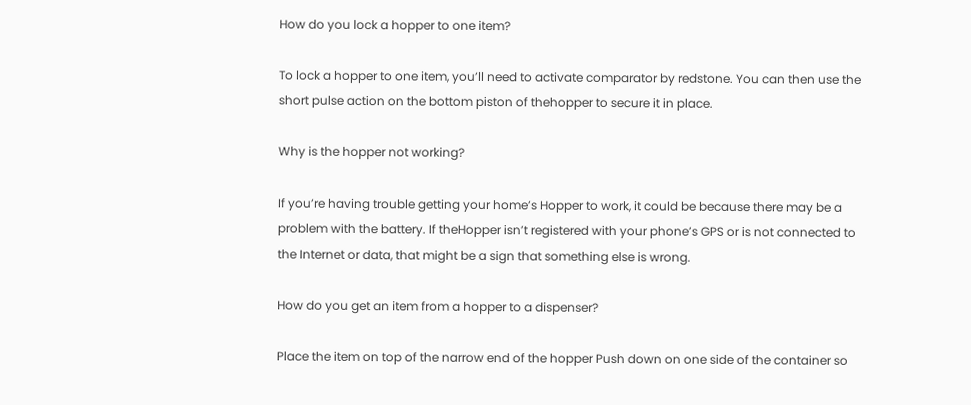How do you lock a hopper to one item?

To lock a hopper to one item, you’ll need to activate comparator by redstone. You can then use the short pulse action on the bottom piston of thehopper to secure it in place.

Why is the hopper not working?

If you’re having trouble getting your home’s Hopper to work, it could be because there may be a problem with the battery. If theHopper isn’t registered with your phone’s GPS or is not connected to the Internet or data, that might be a sign that something else is wrong.

How do you get an item from a hopper to a dispenser?

Place the item on top of the narrow end of the hopper Push down on one side of the container so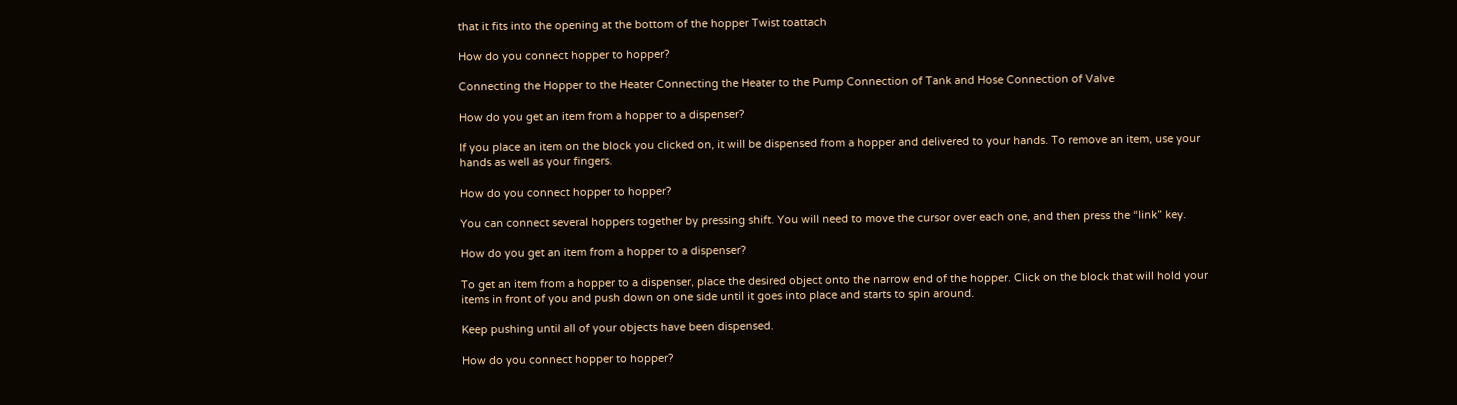that it fits into the opening at the bottom of the hopper Twist toattach

How do you connect hopper to hopper?

Connecting the Hopper to the Heater Connecting the Heater to the Pump Connection of Tank and Hose Connection of Valve

How do you get an item from a hopper to a dispenser?

If you place an item on the block you clicked on, it will be dispensed from a hopper and delivered to your hands. To remove an item, use your hands as well as your fingers.

How do you connect hopper to hopper?

You can connect several hoppers together by pressing shift. You will need to move the cursor over each one, and then press the “link” key.

How do you get an item from a hopper to a dispenser?

To get an item from a hopper to a dispenser, place the desired object onto the narrow end of the hopper. Click on the block that will hold your items in front of you and push down on one side until it goes into place and starts to spin around.

Keep pushing until all of your objects have been dispensed.

How do you connect hopper to hopper?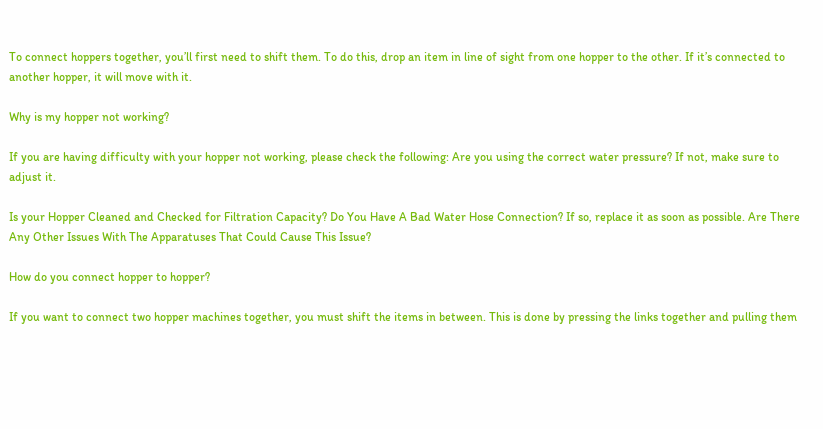To connect hoppers together, you’ll first need to shift them. To do this, drop an item in line of sight from one hopper to the other. If it’s connected to another hopper, it will move with it.

Why is my hopper not working?

If you are having difficulty with your hopper not working, please check the following: Are you using the correct water pressure? If not, make sure to adjust it.

Is your Hopper Cleaned and Checked for Filtration Capacity? Do You Have A Bad Water Hose Connection? If so, replace it as soon as possible. Are There Any Other Issues With The Apparatuses That Could Cause This Issue?

How do you connect hopper to hopper?

If you want to connect two hopper machines together, you must shift the items in between. This is done by pressing the links together and pulling them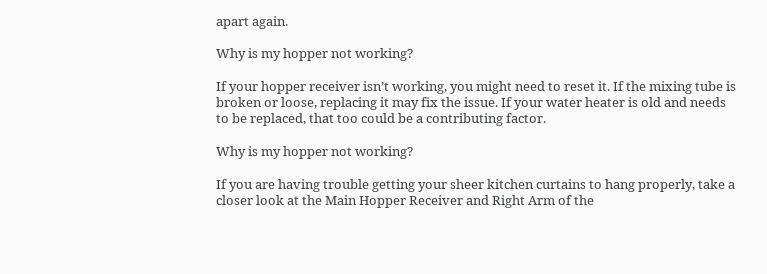apart again.

Why is my hopper not working?

If your hopper receiver isn’t working, you might need to reset it. If the mixing tube is broken or loose, replacing it may fix the issue. If your water heater is old and needs to be replaced, that too could be a contributing factor.

Why is my hopper not working?

If you are having trouble getting your sheer kitchen curtains to hang properly, take a closer look at the Main Hopper Receiver and Right Arm of the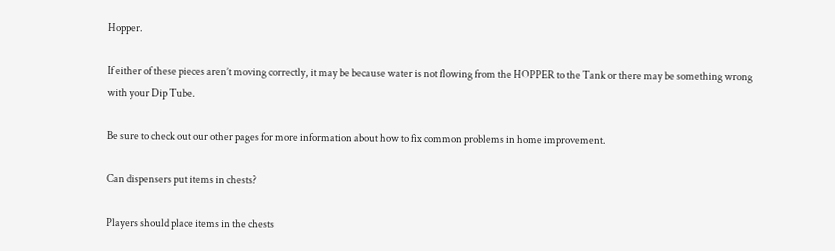Hopper.

If either of these pieces aren’t moving correctly, it may be because water is not flowing from the HOPPER to the Tank or there may be something wrong with your Dip Tube.

Be sure to check out our other pages for more information about how to fix common problems in home improvement.

Can dispensers put items in chests?

Players should place items in the chests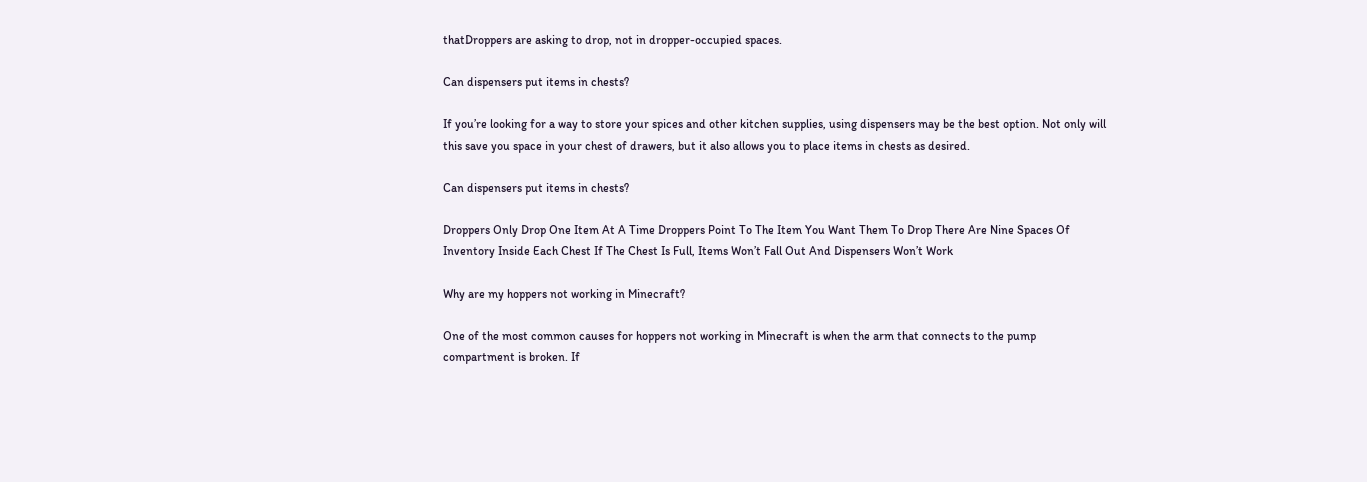thatDroppers are asking to drop, not in dropper-occupied spaces.

Can dispensers put items in chests?

If you’re looking for a way to store your spices and other kitchen supplies, using dispensers may be the best option. Not only will this save you space in your chest of drawers, but it also allows you to place items in chests as desired.

Can dispensers put items in chests?

Droppers Only Drop One Item At A Time Droppers Point To The Item You Want Them To Drop There Are Nine Spaces Of Inventory Inside Each Chest If The Chest Is Full, Items Won’t Fall Out And Dispensers Won’t Work

Why are my hoppers not working in Minecraft?

One of the most common causes for hoppers not working in Minecraft is when the arm that connects to the pump compartment is broken. If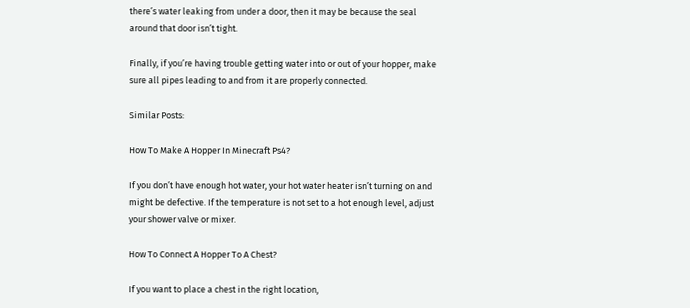there’s water leaking from under a door, then it may be because the seal around that door isn’t tight.

Finally, if you’re having trouble getting water into or out of your hopper, make sure all pipes leading to and from it are properly connected.

Similar Posts:

How To Make A Hopper In Minecraft Ps4?

If you don’t have enough hot water, your hot water heater isn’t turning on and might be defective. If the temperature is not set to a hot enough level, adjust your shower valve or mixer.

How To Connect A Hopper To A Chest?

If you want to place a chest in the right location,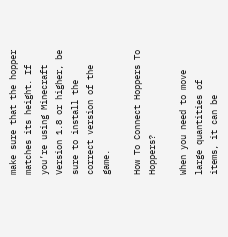make sure that the hopper matches its height. If you’re using Minecraft Version 1.8 or higher, be sure to install the correct version of the game.

How To Connect Hoppers To Hoppers?

When you need to move large quantities of items, it can be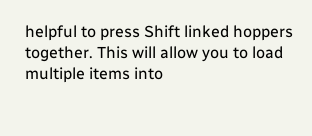helpful to press Shift linked hoppers together. This will allow you to load multiple items into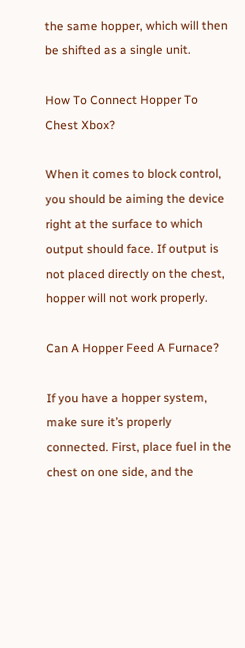the same hopper, which will then be shifted as a single unit.

How To Connect Hopper To Chest Xbox?

When it comes to block control, you should be aiming the device right at the surface to which output should face. If output is not placed directly on the chest, hopper will not work properly.

Can A Hopper Feed A Furnace?

If you have a hopper system, make sure it’s properly connected. First, place fuel in the chest on one side, and the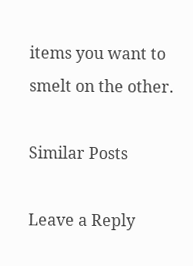items you want to smelt on the other.

Similar Posts

Leave a Reply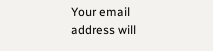Your email address will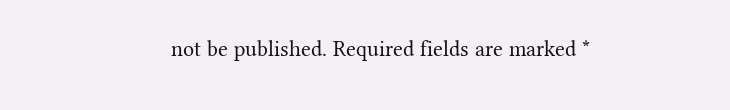not be published. Required fields are marked *